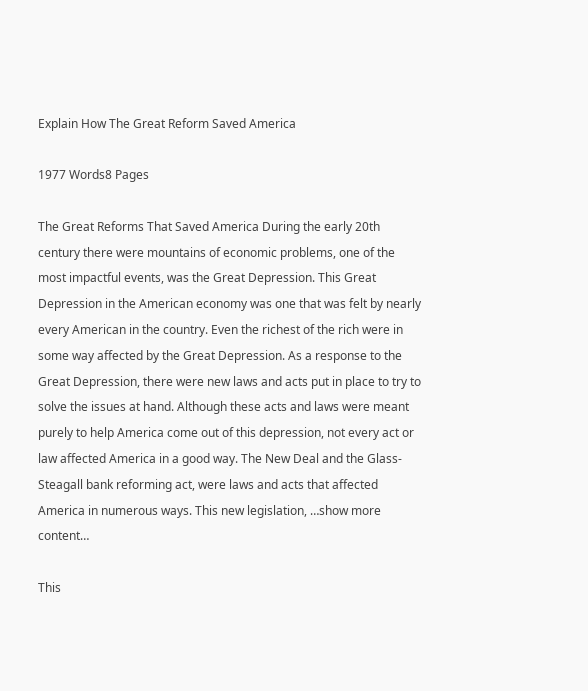Explain How The Great Reform Saved America

1977 Words8 Pages

The Great Reforms That Saved America During the early 20th century there were mountains of economic problems, one of the most impactful events, was the Great Depression. This Great Depression in the American economy was one that was felt by nearly every American in the country. Even the richest of the rich were in some way affected by the Great Depression. As a response to the Great Depression, there were new laws and acts put in place to try to solve the issues at hand. Although these acts and laws were meant purely to help America come out of this depression, not every act or law affected America in a good way. The New Deal and the Glass-Steagall bank reforming act, were laws and acts that affected America in numerous ways. This new legislation, …show more content…

This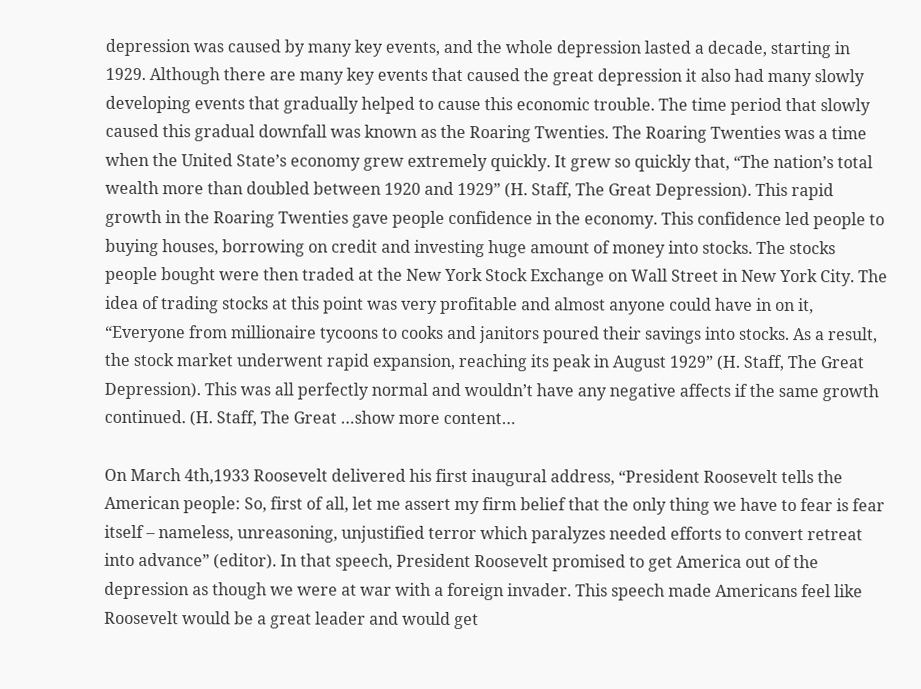depression was caused by many key events, and the whole depression lasted a decade, starting in 1929. Although there are many key events that caused the great depression it also had many slowly developing events that gradually helped to cause this economic trouble. The time period that slowly caused this gradual downfall was known as the Roaring Twenties. The Roaring Twenties was a time when the United State’s economy grew extremely quickly. It grew so quickly that, “The nation’s total wealth more than doubled between 1920 and 1929” (H. Staff, The Great Depression). This rapid growth in the Roaring Twenties gave people confidence in the economy. This confidence led people to buying houses, borrowing on credit and investing huge amount of money into stocks. The stocks people bought were then traded at the New York Stock Exchange on Wall Street in New York City. The idea of trading stocks at this point was very profitable and almost anyone could have in on it, “Everyone from millionaire tycoons to cooks and janitors poured their savings into stocks. As a result, the stock market underwent rapid expansion, reaching its peak in August 1929” (H. Staff, The Great Depression). This was all perfectly normal and wouldn’t have any negative affects if the same growth continued. (H. Staff, The Great …show more content…

On March 4th,1933 Roosevelt delivered his first inaugural address, “President Roosevelt tells the American people: So, first of all, let me assert my firm belief that the only thing we have to fear is fear itself – nameless, unreasoning, unjustified terror which paralyzes needed efforts to convert retreat into advance” (editor). In that speech, President Roosevelt promised to get America out of the depression as though we were at war with a foreign invader. This speech made Americans feel like Roosevelt would be a great leader and would get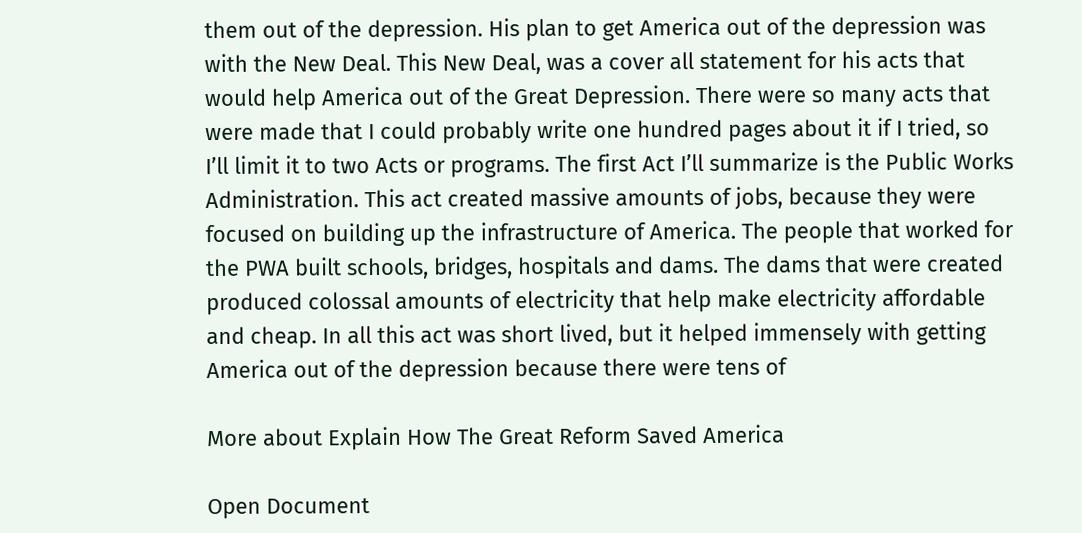them out of the depression. His plan to get America out of the depression was with the New Deal. This New Deal, was a cover all statement for his acts that would help America out of the Great Depression. There were so many acts that were made that I could probably write one hundred pages about it if I tried, so I’ll limit it to two Acts or programs. The first Act I’ll summarize is the Public Works Administration. This act created massive amounts of jobs, because they were focused on building up the infrastructure of America. The people that worked for the PWA built schools, bridges, hospitals and dams. The dams that were created produced colossal amounts of electricity that help make electricity affordable and cheap. In all this act was short lived, but it helped immensely with getting America out of the depression because there were tens of

More about Explain How The Great Reform Saved America

Open Document